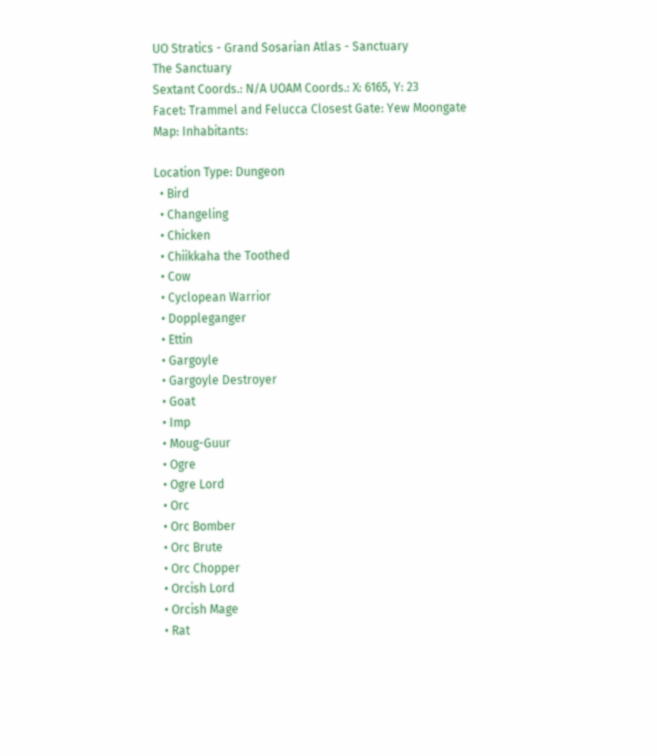UO Stratics - Grand Sosarian Atlas - Sanctuary
The Sanctuary
Sextant Coords.: N/A UOAM Coords.: X: 6165, Y: 23
Facet: Trammel and Felucca Closest Gate: Yew Moongate
Map: Inhabitants:

Location Type: Dungeon
  • Bird
  • Changeling
  • Chicken
  • Chiikkaha the Toothed
  • Cow
  • Cyclopean Warrior
  • Doppleganger
  • Ettin
  • Gargoyle
  • Gargoyle Destroyer
  • Goat
  • Imp
  • Moug-Guur
  • Ogre
  • Ogre Lord
  • Orc
  • Orc Bomber
  • Orc Brute
  • Orc Chopper
  • Orcish Lord
  • Orcish Mage
  • Rat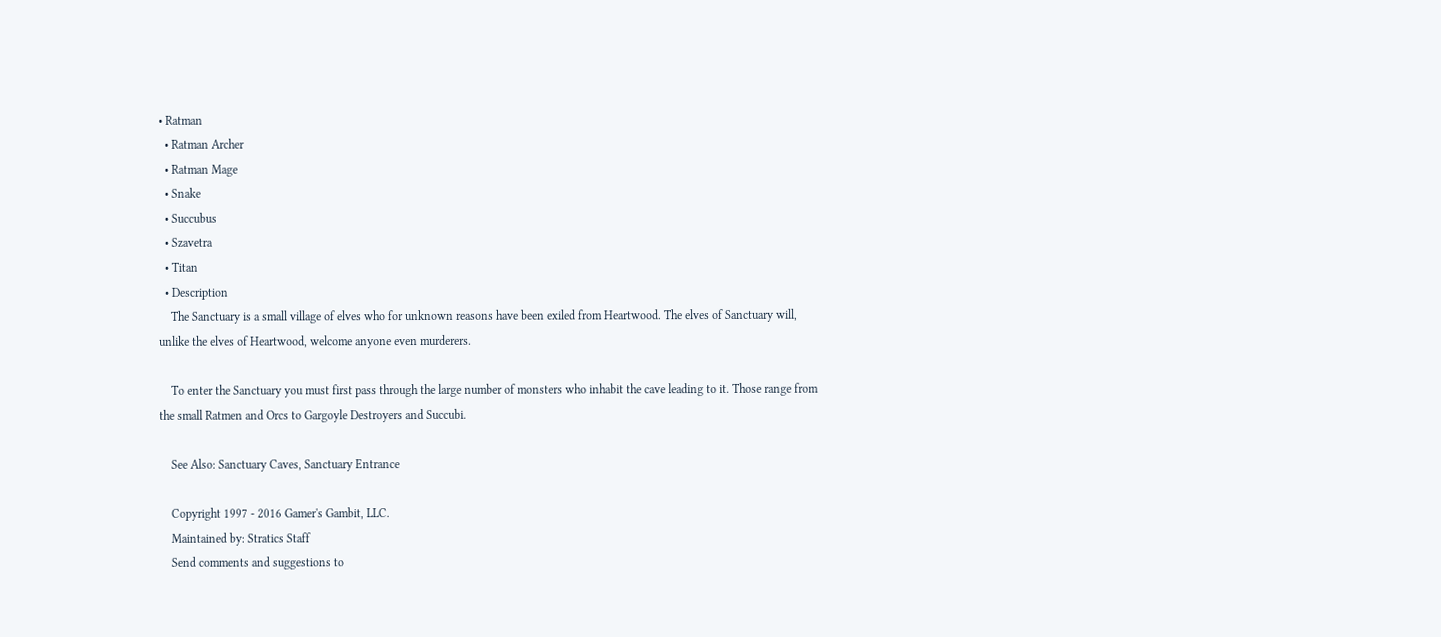• Ratman
  • Ratman Archer
  • Ratman Mage
  • Snake
  • Succubus
  • Szavetra
  • Titan
  • Description
    The Sanctuary is a small village of elves who for unknown reasons have been exiled from Heartwood. The elves of Sanctuary will, unlike the elves of Heartwood, welcome anyone even murderers.

    To enter the Sanctuary you must first pass through the large number of monsters who inhabit the cave leading to it. Those range from the small Ratmen and Orcs to Gargoyle Destroyers and Succubi.

    See Also: Sanctuary Caves, Sanctuary Entrance

    Copyright 1997 - 2016 Gamer's Gambit, LLC.
    Maintained by: Stratics Staff
    Send comments and suggestions to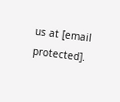us at [email protected].